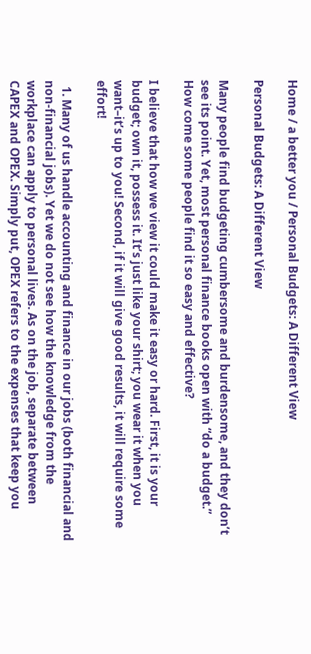Home / a better you / Personal Budgets: A Different View

Personal Budgets: A Different View

Many people find budgeting cumbersome and burdensome, and they don’t see its point. Yet, most personal finance books open with “do a budget.” How come some people find it so easy and effective?

I believe that how we view it could make it easy or hard. First, it is your budget; own it, possess it. It’s just like your shirt; you wear it when you want–it’s up to you! Second, if it will give good results, it will require some effort!

  1. Many of us handle accounting and finance in our jobs (both financial and non-financial jobs). Yet we do not see how the knowledge from the workplace can apply to personal lives. As on the job, separate between CAPEX and OPEX. Simply put, OPEX refers to the expenses that keep you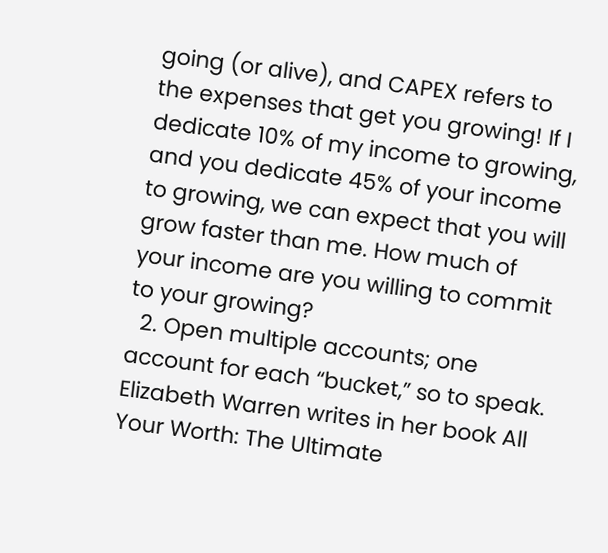going (or alive), and CAPEX refers to the expenses that get you growing! If I dedicate 10% of my income to growing, and you dedicate 45% of your income to growing, we can expect that you will grow faster than me. How much of your income are you willing to commit to your growing?
  2. Open multiple accounts; one account for each “bucket,” so to speak. Elizabeth Warren writes in her book All Your Worth: The Ultimate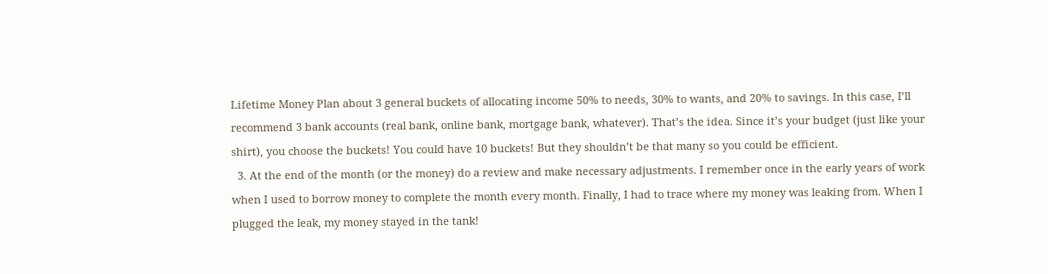Lifetime Money Plan about 3 general buckets of allocating income 50% to needs, 30% to wants, and 20% to savings. In this case, I’ll recommend 3 bank accounts (real bank, online bank, mortgage bank, whatever). That’s the idea. Since it’s your budget (just like your shirt), you choose the buckets! You could have 10 buckets! But they shouldn’t be that many so you could be efficient.
  3. At the end of the month (or the money) do a review and make necessary adjustments. I remember once in the early years of work when I used to borrow money to complete the month every month. Finally, I had to trace where my money was leaking from. When I plugged the leak, my money stayed in the tank!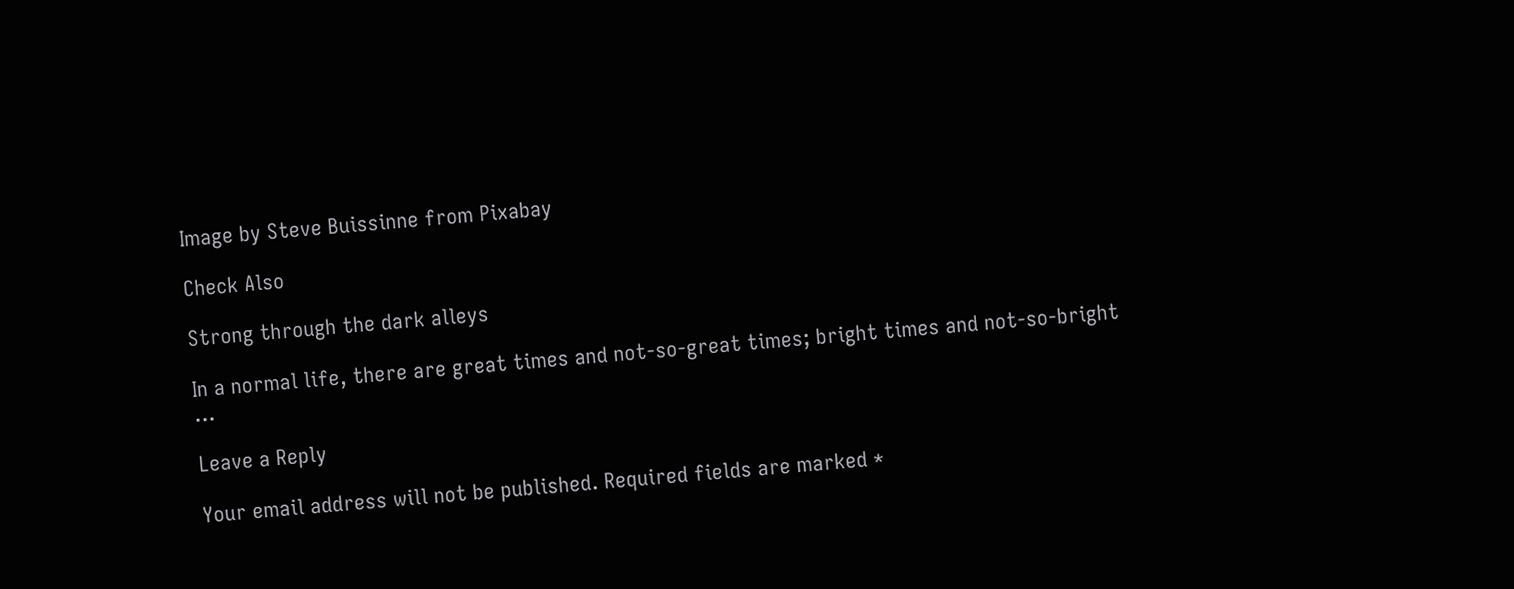Image by Steve Buissinne from Pixabay

Check Also

Strong through the dark alleys

In a normal life, there are great times and not-so-great times; bright times and not-so-bright …

Leave a Reply

Your email address will not be published. Required fields are marked *